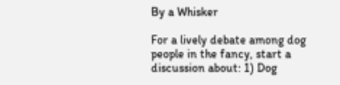By a Whisker

For a lively debate among dog people in the fancy, start a discussion about: 1) Dog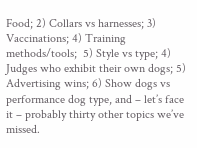Food; 2) Collars vs harnesses; 3) Vaccinations; 4) Training methods/tools;  5) Style vs type; 4) Judges who exhibit their own dogs; 5) Advertising wins; 6) Show dogs vs performance dog type, and – let’s face it – probably thirty other topics we’ve missed.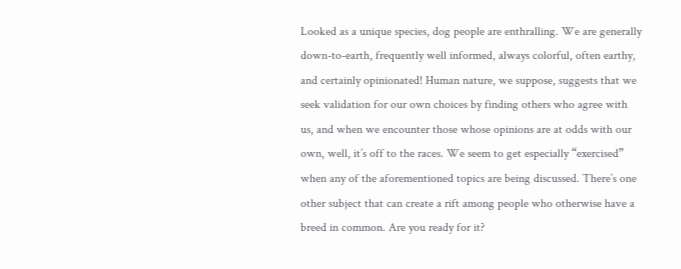Looked as a unique species, dog people are enthralling. We are generally down-to-earth, frequently well informed, always colorful, often earthy, and certainly opinionated! Human nature, we suppose, suggests that we seek validation for our own choices by finding others who agree with us, and when we encounter those whose opinions are at odds with our own, well, it’s off to the races. We seem to get especially “exercised” when any of the aforementioned topics are being discussed. There’s one other subject that can create a rift among people who otherwise have a breed in common. Are you ready for it?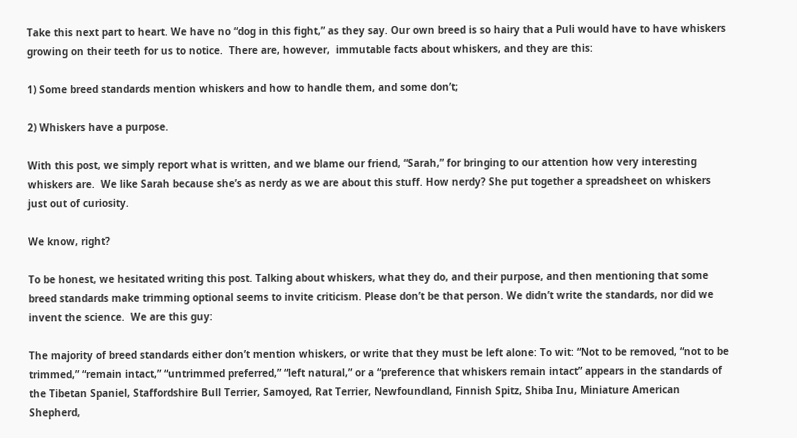Take this next part to heart. We have no “dog in this fight,” as they say. Our own breed is so hairy that a Puli would have to have whiskers growing on their teeth for us to notice.  There are, however,  immutable facts about whiskers, and they are this:

1) Some breed standards mention whiskers and how to handle them, and some don’t;

2) Whiskers have a purpose.

With this post, we simply report what is written, and we blame our friend, “Sarah,” for bringing to our attention how very interesting whiskers are.  We like Sarah because she’s as nerdy as we are about this stuff. How nerdy? She put together a spreadsheet on whiskers just out of curiosity.

We know, right?

To be honest, we hesitated writing this post. Talking about whiskers, what they do, and their purpose, and then mentioning that some breed standards make trimming optional seems to invite criticism. Please don’t be that person. We didn’t write the standards, nor did we invent the science.  We are this guy:

The majority of breed standards either don’t mention whiskers, or write that they must be left alone: To wit: “Not to be removed, “not to be trimmed,” “remain intact,” “untrimmed preferred,” “left natural,” or a “preference that whiskers remain intact” appears in the standards of the Tibetan Spaniel, Staffordshire Bull Terrier, Samoyed, Rat Terrier, Newfoundland, Finnish Spitz, Shiba Inu, Miniature American Shepherd,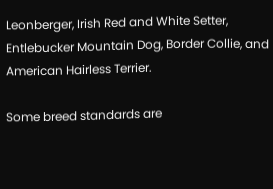Leonberger, Irish Red and White Setter, Entlebucker Mountain Dog, Border Collie, and American Hairless Terrier.

Some breed standards are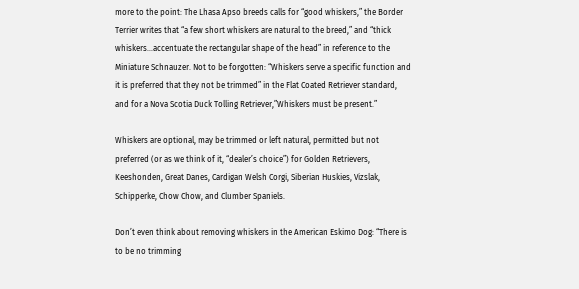more to the point: The Lhasa Apso breeds calls for “good whiskers,” the Border Terrier writes that “a few short whiskers are natural to the breed,” and “thick whiskers…accentuate the rectangular shape of the head” in reference to the Miniature Schnauzer. Not to be forgotten: “Whiskers serve a specific function and it is preferred that they not be trimmed” in the Flat Coated Retriever standard, and for a Nova Scotia Duck Tolling Retriever,”Whiskers must be present.”

Whiskers are optional, may be trimmed or left natural, permitted but not preferred (or as we think of it, “dealer’s choice”) for Golden Retrievers, Keeshonden, Great Danes, Cardigan Welsh Corgi, Siberian Huskies, Vizslak, Schipperke, Chow Chow, and Clumber Spaniels.

Don’t even think about removing whiskers in the American Eskimo Dog: “There is to be no trimming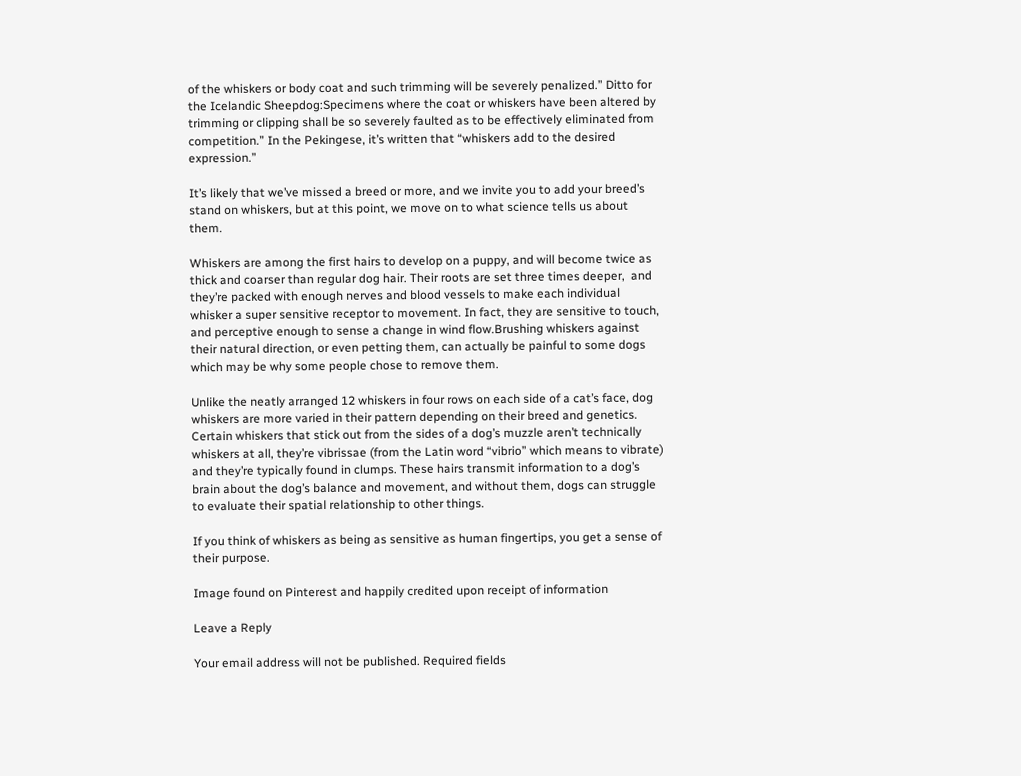of the whiskers or body coat and such trimming will be severely penalized.” Ditto for the Icelandic Sheepdog:Specimens where the coat or whiskers have been altered by trimming or clipping shall be so severely faulted as to be effectively eliminated from competition.” In the Pekingese, it’s written that “whiskers add to the desired expression.”

It’s likely that we’ve missed a breed or more, and we invite you to add your breed’s stand on whiskers, but at this point, we move on to what science tells us about them.

Whiskers are among the first hairs to develop on a puppy, and will become twice as thick and coarser than regular dog hair. Their roots are set three times deeper,  and they’re packed with enough nerves and blood vessels to make each individual whisker a super sensitive receptor to movement. In fact, they are sensitive to touch, and perceptive enough to sense a change in wind flow.Brushing whiskers against their natural direction, or even petting them, can actually be painful to some dogs which may be why some people chose to remove them.

Unlike the neatly arranged 12 whiskers in four rows on each side of a cat’s face, dog whiskers are more varied in their pattern depending on their breed and genetics. Certain whiskers that stick out from the sides of a dog’s muzzle aren’t technically whiskers at all, they’re vibrissae (from the Latin word “vibrio” which means to vibrate) and they’re typically found in clumps. These hairs transmit information to a dog’s brain about the dog’s balance and movement, and without them, dogs can struggle to evaluate their spatial relationship to other things.

If you think of whiskers as being as sensitive as human fingertips, you get a sense of their purpose.

Image found on Pinterest and happily credited upon receipt of information

Leave a Reply

Your email address will not be published. Required fields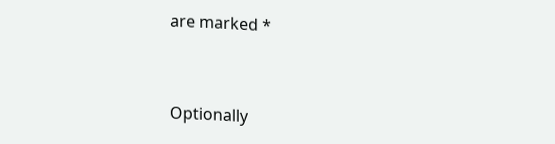are marked *


Optionally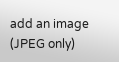add an image (JPEG only)